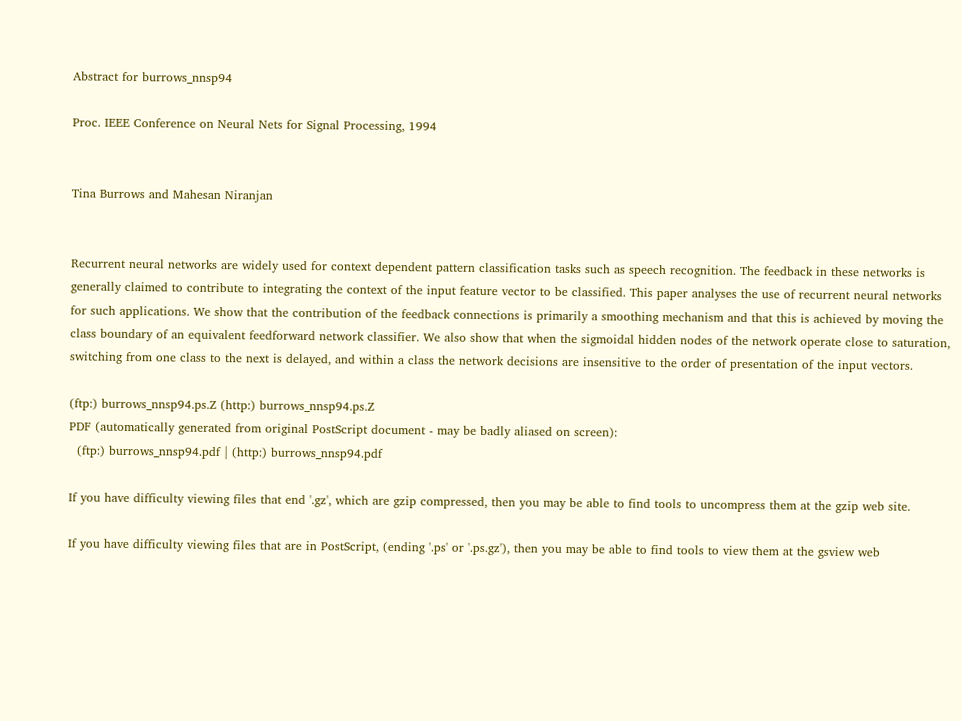Abstract for burrows_nnsp94

Proc. IEEE Conference on Neural Nets for Signal Processing, 1994


Tina Burrows and Mahesan Niranjan


Recurrent neural networks are widely used for context dependent pattern classification tasks such as speech recognition. The feedback in these networks is generally claimed to contribute to integrating the context of the input feature vector to be classified. This paper analyses the use of recurrent neural networks for such applications. We show that the contribution of the feedback connections is primarily a smoothing mechanism and that this is achieved by moving the class boundary of an equivalent feedforward network classifier. We also show that when the sigmoidal hidden nodes of the network operate close to saturation, switching from one class to the next is delayed, and within a class the network decisions are insensitive to the order of presentation of the input vectors.

(ftp:) burrows_nnsp94.ps.Z (http:) burrows_nnsp94.ps.Z
PDF (automatically generated from original PostScript document - may be badly aliased on screen):
  (ftp:) burrows_nnsp94.pdf | (http:) burrows_nnsp94.pdf

If you have difficulty viewing files that end '.gz', which are gzip compressed, then you may be able to find tools to uncompress them at the gzip web site.

If you have difficulty viewing files that are in PostScript, (ending '.ps' or '.ps.gz'), then you may be able to find tools to view them at the gsview web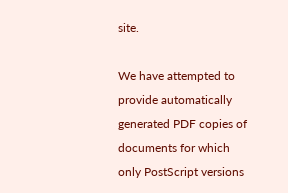site.

We have attempted to provide automatically generated PDF copies of documents for which only PostScript versions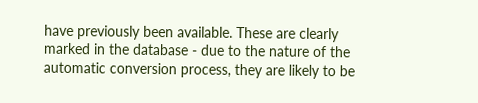have previously been available. These are clearly marked in the database - due to the nature of the automatic conversion process, they are likely to be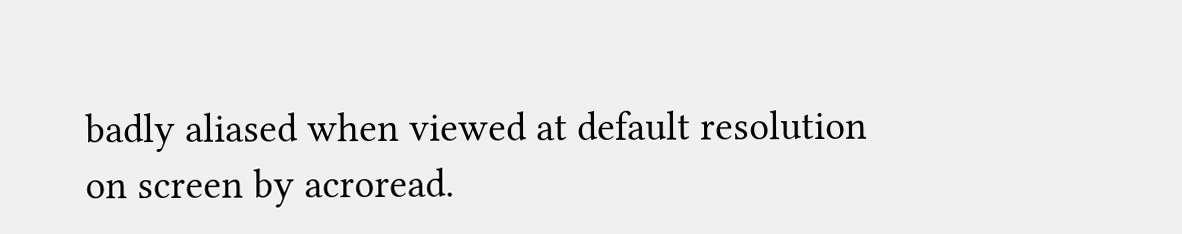badly aliased when viewed at default resolution on screen by acroread.